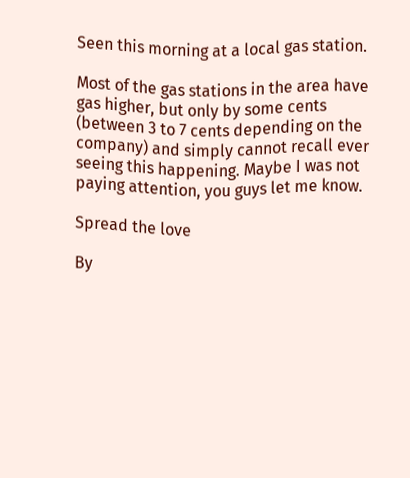Seen this morning at a local gas station.

Most of the gas stations in the area have gas higher, but only by some cents (between 3 to 7 cents depending on the company) and simply cannot recall ever seeing this happening. Maybe I was not paying attention, you guys let me know.

Spread the love

By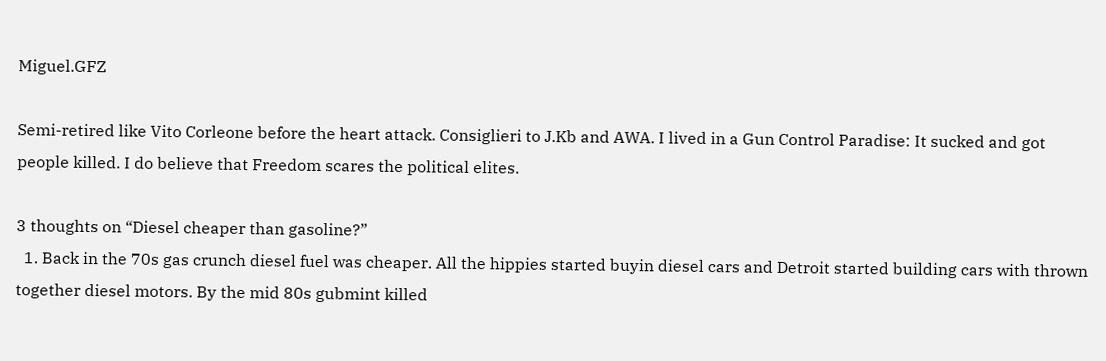Miguel.GFZ

Semi-retired like Vito Corleone before the heart attack. Consiglieri to J.Kb and AWA. I lived in a Gun Control Paradise: It sucked and got people killed. I do believe that Freedom scares the political elites.

3 thoughts on “Diesel cheaper than gasoline?”
  1. Back in the 70s gas crunch diesel fuel was cheaper. All the hippies started buyin diesel cars and Detroit started building cars with thrown together diesel motors. By the mid 80s gubmint killed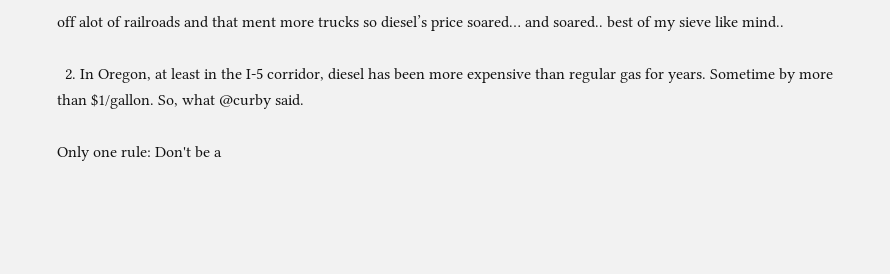off alot of railroads and that ment more trucks so diesel’s price soared… and soared.. best of my sieve like mind..

  2. In Oregon, at least in the I-5 corridor, diesel has been more expensive than regular gas for years. Sometime by more than $1/gallon. So, what @curby said.

Only one rule: Don't be a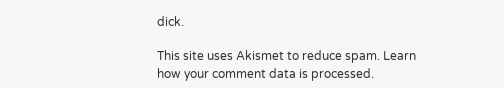dick.

This site uses Akismet to reduce spam. Learn how your comment data is processed.